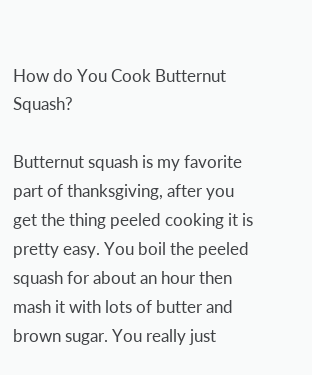How do You Cook Butternut Squash?

Butternut squash is my favorite part of thanksgiving, after you get the thing peeled cooking it is pretty easy. You boil the peeled squash for about an hour then mash it with lots of butter and brown sugar. You really just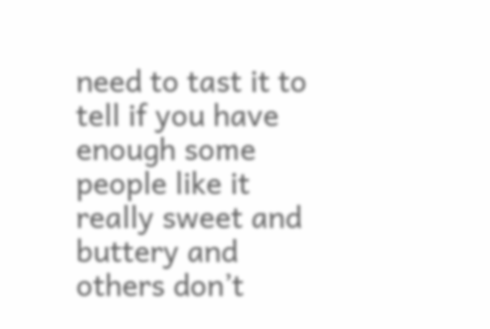need to tast it to tell if you have enough some people like it really sweet and buttery and others don’t